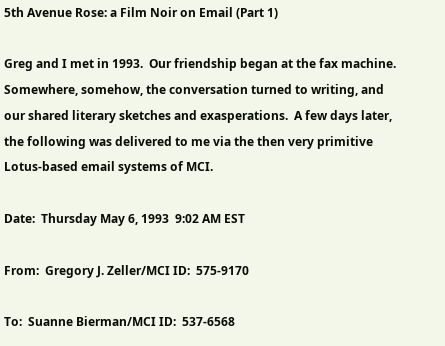5th Avenue Rose: a Film Noir on Email (Part 1)

Greg and I met in 1993.  Our friendship began at the fax machine.  Somewhere, somehow, the conversation turned to writing, and our shared literary sketches and exasperations.  A few days later, the following was delivered to me via the then very primitive Lotus-based email systems of MCI.

Date:  Thursday May 6, 1993  9:02 AM EST

From:  Gregory J. Zeller/MCI ID:  575-9170

To:  Suanne Bierman/MCI ID:  537-6568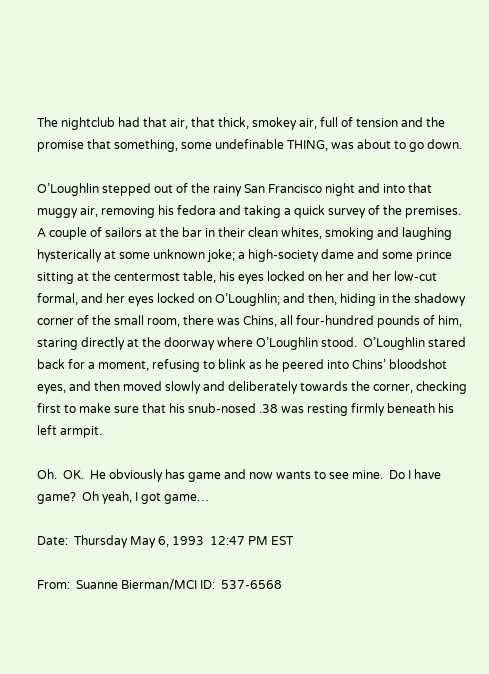The nightclub had that air, that thick, smokey air, full of tension and the promise that something, some undefinable THING, was about to go down.

O’Loughlin stepped out of the rainy San Francisco night and into that muggy air, removing his fedora and taking a quick survey of the premises.  A couple of sailors at the bar in their clean whites, smoking and laughing hysterically at some unknown joke; a high-society dame and some prince sitting at the centermost table, his eyes locked on her and her low-cut formal, and her eyes locked on O’Loughlin; and then, hiding in the shadowy corner of the small room, there was Chins, all four-hundred pounds of him, staring directly at the doorway where O’Loughlin stood.  O’Loughlin stared back for a moment, refusing to blink as he peered into Chins’ bloodshot eyes, and then moved slowly and deliberately towards the corner, checking first to make sure that his snub-nosed .38 was resting firmly beneath his left armpit.

Oh.  OK.  He obviously has game and now wants to see mine.  Do I have game?  Oh yeah, I got game…

Date:  Thursday May 6, 1993  12:47 PM EST

From:  Suanne Bierman/MCI ID:  537-6568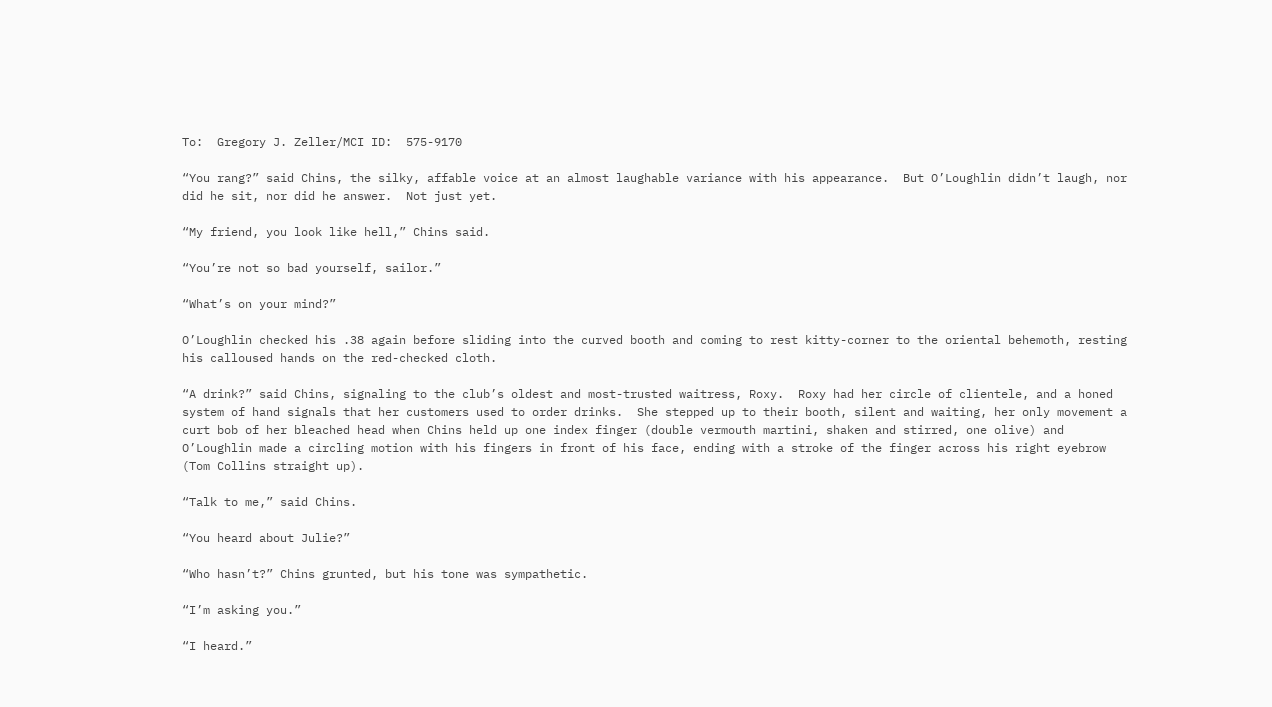To:  Gregory J. Zeller/MCI ID:  575-9170

“You rang?” said Chins, the silky, affable voice at an almost laughable variance with his appearance.  But O’Loughlin didn’t laugh, nor did he sit, nor did he answer.  Not just yet.

“My friend, you look like hell,” Chins said.

“You’re not so bad yourself, sailor.”

“What’s on your mind?”

O’Loughlin checked his .38 again before sliding into the curved booth and coming to rest kitty-corner to the oriental behemoth, resting his calloused hands on the red-checked cloth.

“A drink?” said Chins, signaling to the club’s oldest and most-trusted waitress, Roxy.  Roxy had her circle of clientele, and a honed system of hand signals that her customers used to order drinks.  She stepped up to their booth, silent and waiting, her only movement a curt bob of her bleached head when Chins held up one index finger (double vermouth martini, shaken and stirred, one olive) and O’Loughlin made a circling motion with his fingers in front of his face, ending with a stroke of the finger across his right eyebrow (Tom Collins straight up).

“Talk to me,” said Chins.

“You heard about Julie?”

“Who hasn’t?” Chins grunted, but his tone was sympathetic.

“I’m asking you.”

“I heard.”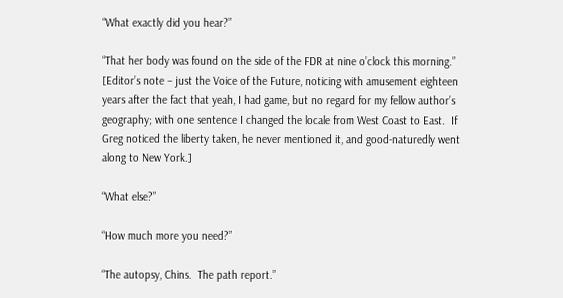“What exactly did you hear?”

“That her body was found on the side of the FDR at nine o’clock this morning.”  [Editor’s note – just the Voice of the Future, noticing with amusement eighteen years after the fact that yeah, I had game, but no regard for my fellow author’s geography; with one sentence I changed the locale from West Coast to East.  If Greg noticed the liberty taken, he never mentioned it, and good-naturedly went along to New York.]

“What else?”

“How much more you need?”

“The autopsy, Chins.  The path report.”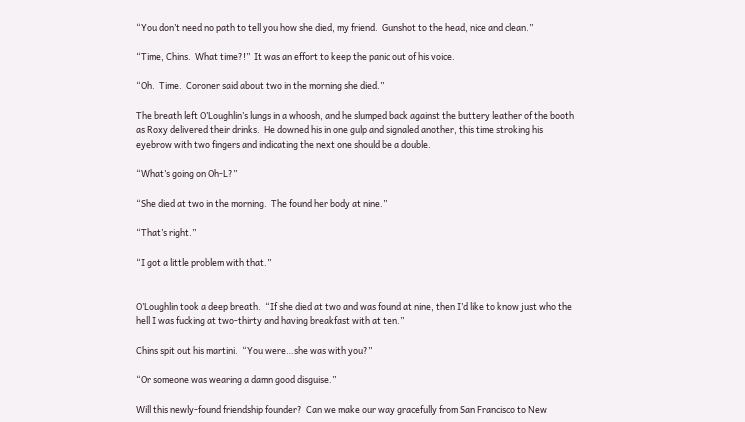“You don’t need no path to tell you how she died, my friend.  Gunshot to the head, nice and clean.”

“Time, Chins.  What time?!”  It was an effort to keep the panic out of his voice.

“Oh.  Time.  Coroner said about two in the morning she died.”

The breath left O’Loughlin’s lungs in a whoosh, and he slumped back against the buttery leather of the booth as Roxy delivered their drinks.  He downed his in one gulp and signaled another, this time stroking his eyebrow with two fingers and indicating the next one should be a double.

“What’s going on Oh-L?”

“She died at two in the morning.  The found her body at nine.”

“That’s right.”

“I got a little problem with that.”


O’Loughlin took a deep breath.  “If she died at two and was found at nine, then I’d like to know just who the hell I was fucking at two-thirty and having breakfast with at ten.”

Chins spit out his martini.  “You were…she was with you?”

“Or someone was wearing a damn good disguise.”

Will this newly-found friendship founder?  Can we make our way gracefully from San Francisco to New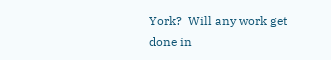York?  Will any work get done in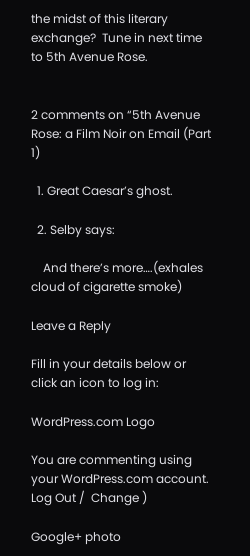the midst of this literary exchange?  Tune in next time to 5th Avenue Rose.


2 comments on “5th Avenue Rose: a Film Noir on Email (Part 1)

  1. Great Caesar’s ghost.

  2. Selby says:

    And there’s more….(exhales cloud of cigarette smoke)

Leave a Reply

Fill in your details below or click an icon to log in:

WordPress.com Logo

You are commenting using your WordPress.com account. Log Out /  Change )

Google+ photo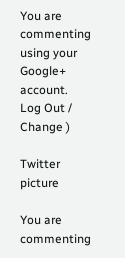You are commenting using your Google+ account. Log Out /  Change )

Twitter picture

You are commenting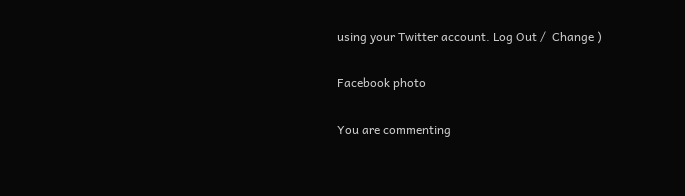using your Twitter account. Log Out /  Change )

Facebook photo

You are commenting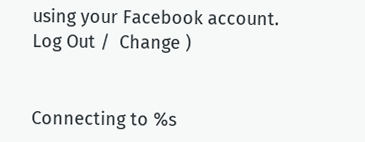using your Facebook account. Log Out /  Change )


Connecting to %s